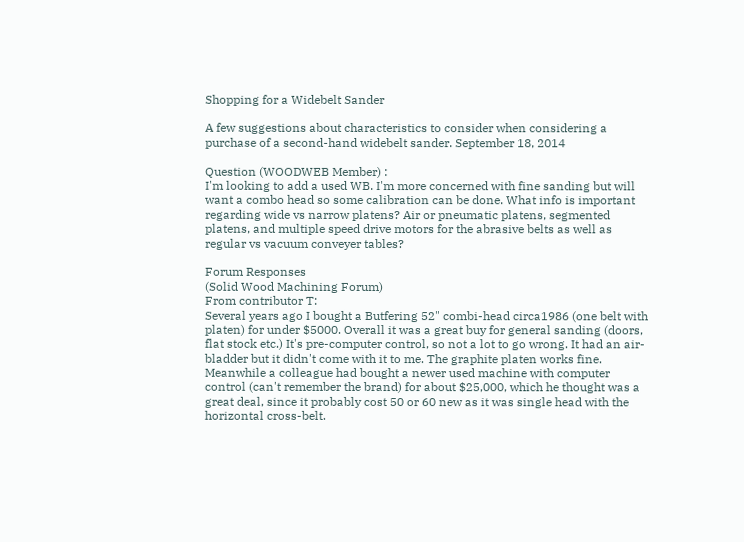Shopping for a Widebelt Sander

A few suggestions about characteristics to consider when considering a purchase of a second-hand widebelt sander. September 18, 2014

Question (WOODWEB Member) :
I'm looking to add a used WB. I'm more concerned with fine sanding but will want a combo head so some calibration can be done. What info is important regarding wide vs narrow platens? Air or pneumatic platens, segmented platens, and multiple speed drive motors for the abrasive belts as well as regular vs vacuum conveyer tables?

Forum Responses
(Solid Wood Machining Forum)
From contributor T:
Several years ago I bought a Butfering 52" combi-head circa1986 (one belt with platen) for under $5000. Overall it was a great buy for general sanding (doors, flat stock etc.) It's pre-computer control, so not a lot to go wrong. It had an air-bladder but it didn't come with it to me. The graphite platen works fine. Meanwhile a colleague had bought a newer used machine with computer control (can't remember the brand) for about $25,000, which he thought was a great deal, since it probably cost 50 or 60 new as it was single head with the horizontal cross-belt.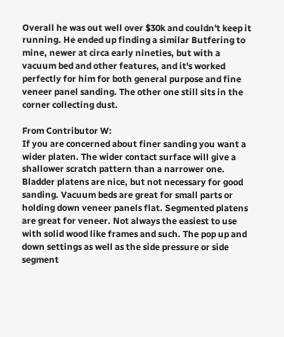Overall he was out well over $30k and couldn't keep it running. He ended up finding a similar Butfering to mine, newer at circa early nineties, but with a vacuum bed and other features, and it's worked perfectly for him for both general purpose and fine veneer panel sanding. The other one still sits in the corner collecting dust.

From Contributor W:
If you are concerned about finer sanding you want a wider platen. The wider contact surface will give a shallower scratch pattern than a narrower one.
Bladder platens are nice, but not necessary for good sanding. Vacuum beds are great for small parts or holding down veneer panels flat. Segmented platens are great for veneer. Not always the easiest to use with solid wood like frames and such. The pop up and down settings as well as the side pressure or side segment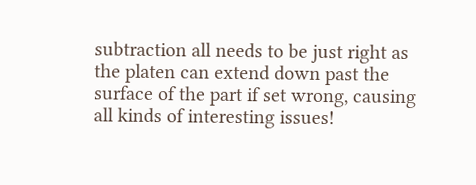subtraction all needs to be just right as the platen can extend down past the surface of the part if set wrong, causing all kinds of interesting issues!